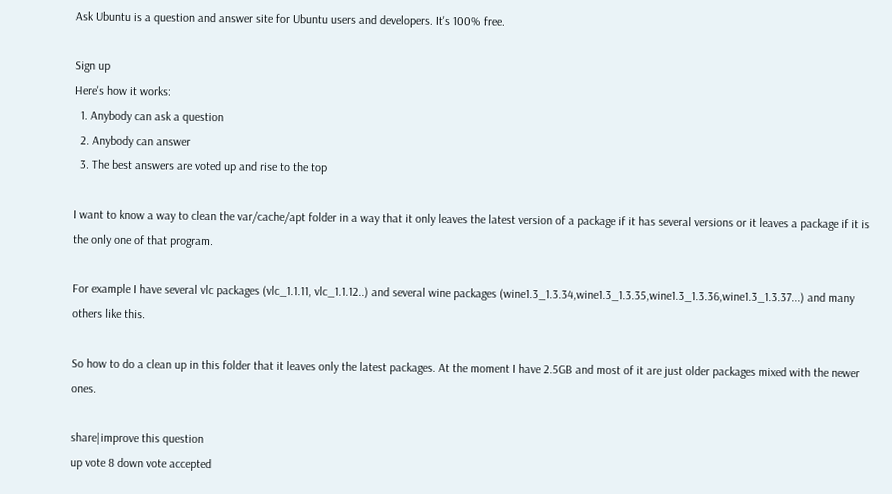Ask Ubuntu is a question and answer site for Ubuntu users and developers. It's 100% free.

Sign up
Here's how it works:
  1. Anybody can ask a question
  2. Anybody can answer
  3. The best answers are voted up and rise to the top

I want to know a way to clean the var/cache/apt folder in a way that it only leaves the latest version of a package if it has several versions or it leaves a package if it is the only one of that program.

For example I have several vlc packages (vlc_1.1.11, vlc_1.1.12..) and several wine packages (wine1.3_1.3.34,wine1.3_1.3.35,wine1.3_1.3.36,wine1.3_1.3.37...) and many others like this.

So how to do a clean up in this folder that it leaves only the latest packages. At the moment I have 2.5GB and most of it are just older packages mixed with the newer ones.

share|improve this question
up vote 8 down vote accepted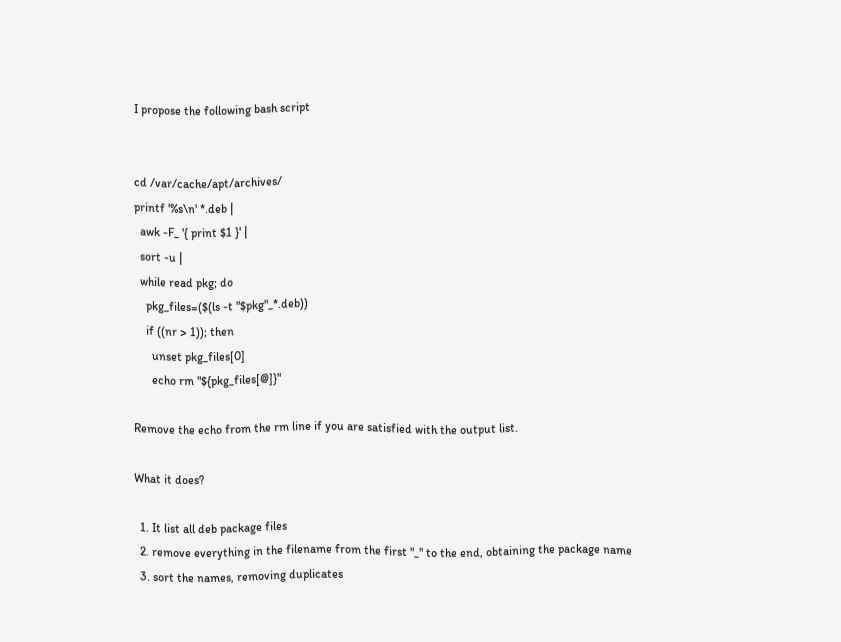I propose the following bash script


cd /var/cache/apt/archives/
printf '%s\n' *.deb |
  awk -F_ '{ print $1 }' |
  sort -u |
  while read pkg; do
    pkg_files=($(ls -t "$pkg"_*.deb))
    if ((nr > 1)); then
      unset pkg_files[0]
      echo rm "${pkg_files[@]}"

Remove the echo from the rm line if you are satisfied with the output list.

What it does?

  1. It list all deb package files
  2. remove everything in the filename from the first "_" to the end, obtaining the package name
  3. sort the names, removing duplicates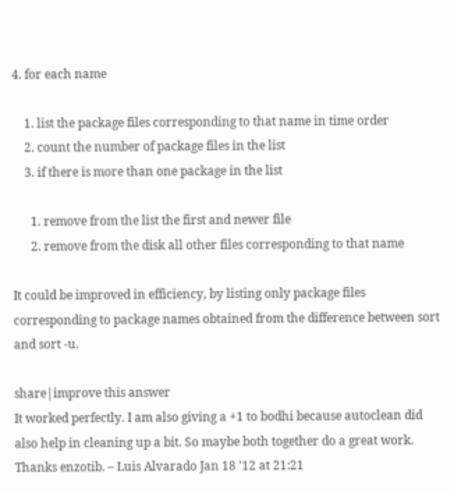4. for each name

    1. list the package files corresponding to that name in time order
    2. count the number of package files in the list
    3. if there is more than one package in the list

      1. remove from the list the first and newer file
      2. remove from the disk all other files corresponding to that name

It could be improved in efficiency, by listing only package files corresponding to package names obtained from the difference between sort and sort -u.

share|improve this answer
It worked perfectly. I am also giving a +1 to bodhi because autoclean did also help in cleaning up a bit. So maybe both together do a great work. Thanks enzotib. – Luis Alvarado Jan 18 '12 at 21:21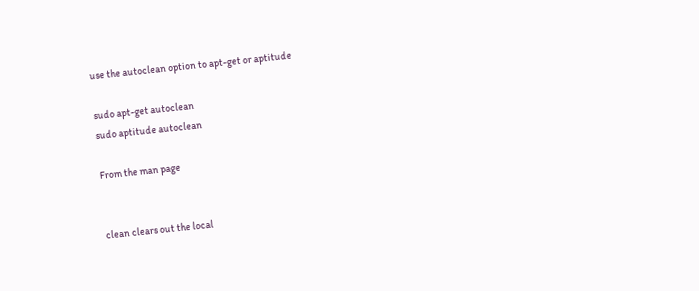use the autoclean option to apt-get or aptitude

sudo apt-get autoclean
sudo aptitude autoclean

From the man page


clean clears out the local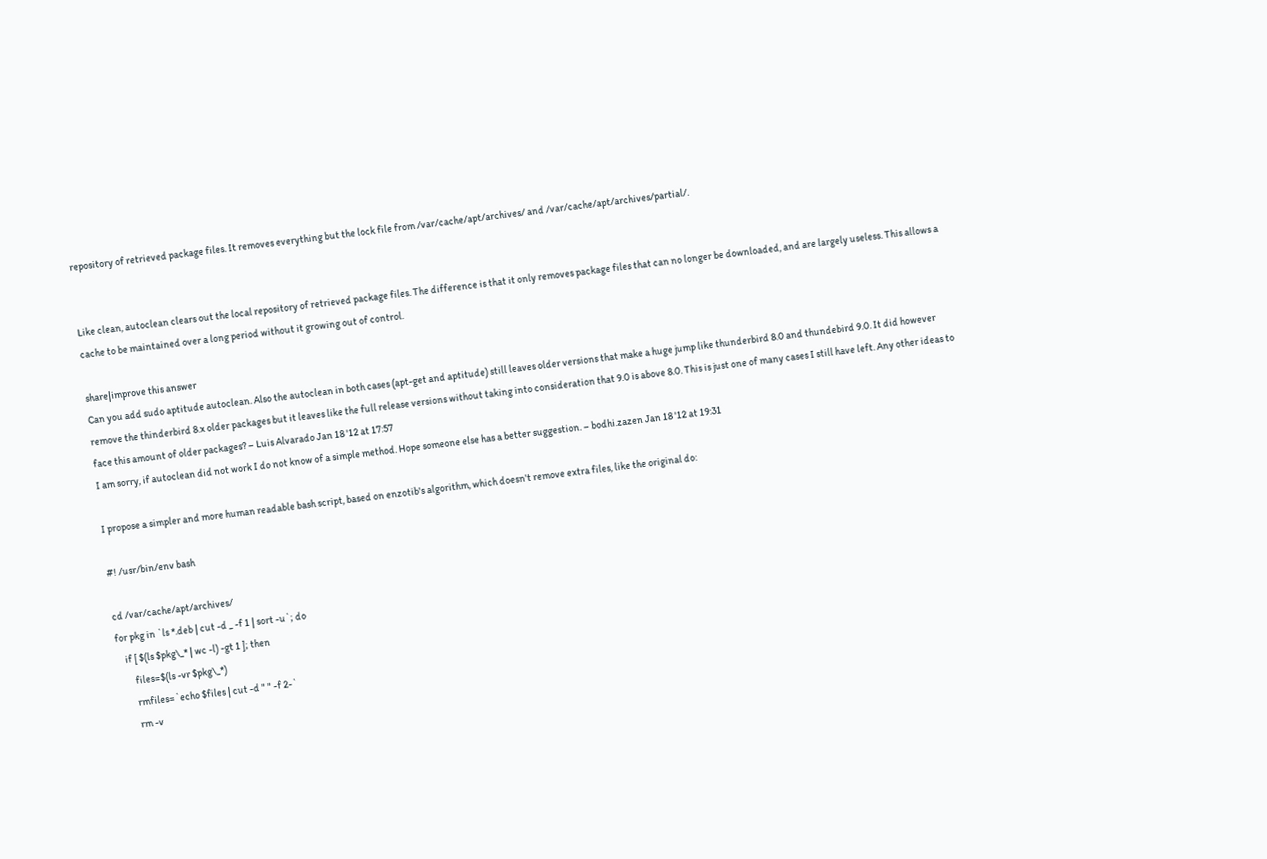repository of retrieved package files. It removes everything but the lock file from /var/cache/apt/archives/ and /var/cache/apt/archives/partial/.


Like clean, autoclean clears out the local repository of retrieved package files. The difference is that it only removes package files that can no longer be downloaded, and are largely useless. This allows a cache to be maintained over a long period without it growing out of control.

share|improve this answer
Can you add sudo aptitude autoclean. Also the autoclean in both cases (apt-get and aptitude) still leaves older versions that make a huge jump like thunderbird 8.0 and thundebird 9.0. It did however remove the thinderbird 8.x older packages but it leaves like the full release versions without taking into consideration that 9.0 is above 8.0. This is just one of many cases I still have left. Any other ideas to face this amount of older packages? – Luis Alvarado Jan 18 '12 at 17:57
I am sorry, if autoclean did not work I do not know of a simple method. Hope someone else has a better suggestion. – bodhi.zazen Jan 18 '12 at 19:31

I propose a simpler and more human readable bash script, based on enzotib's algorithm, which doesn't remove extra files, like the original do:

#! /usr/bin/env bash

cd /var/cache/apt/archives/
for pkg in `ls *.deb | cut -d _ -f 1 | sort -u`; do
    if [ $(ls $pkg\_* | wc -l) -gt 1 ]; then
        files=$(ls -vr $pkg\_*)
        rmfiles=`echo $files | cut -d " " -f 2-`
        rm -v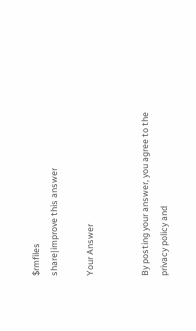$rmfiles
share|improve this answer

Your Answer


By posting your answer, you agree to the privacy policy and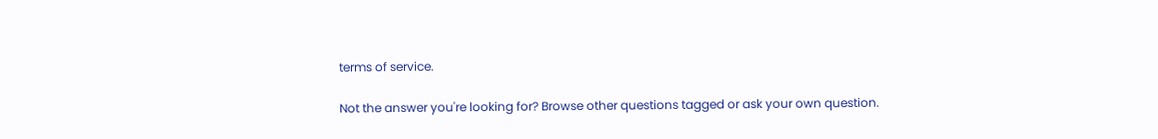terms of service.

Not the answer you're looking for? Browse other questions tagged or ask your own question.